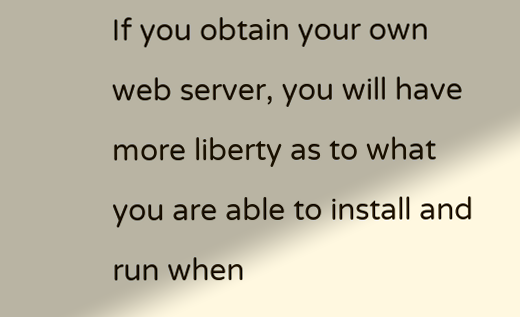If you obtain your own web server, you will have more liberty as to what you are able to install and run when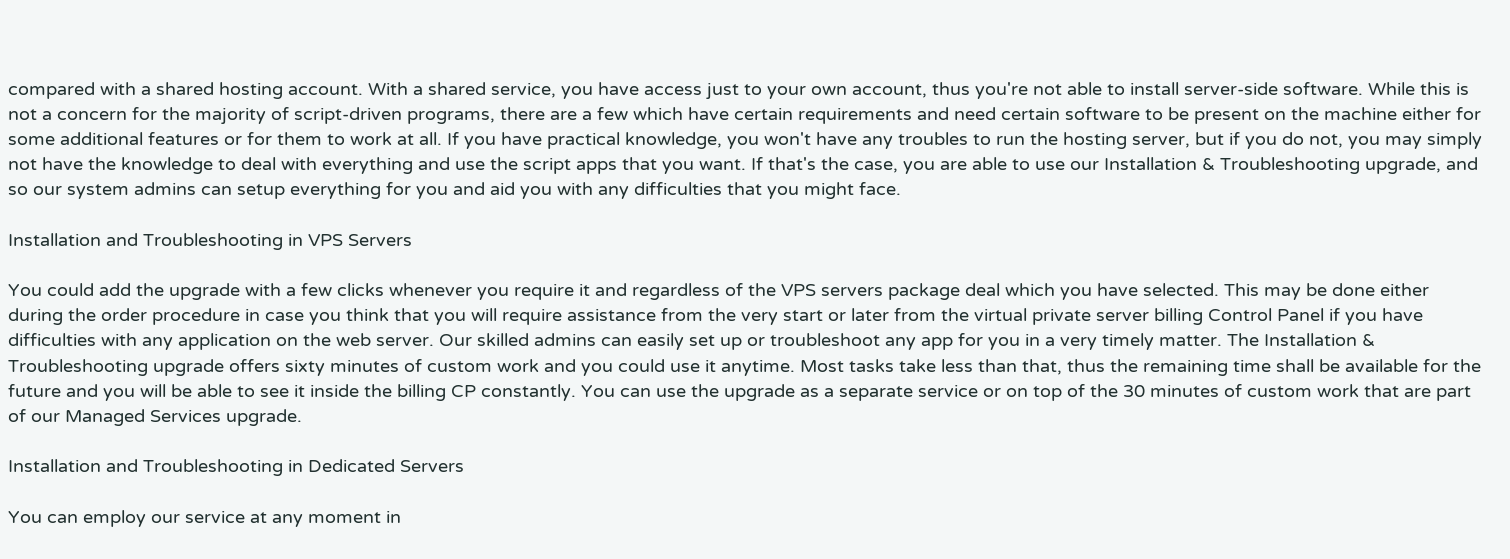compared with a shared hosting account. With a shared service, you have access just to your own account, thus you're not able to install server-side software. While this is not a concern for the majority of script-driven programs, there are a few which have certain requirements and need certain software to be present on the machine either for some additional features or for them to work at all. If you have practical knowledge, you won't have any troubles to run the hosting server, but if you do not, you may simply not have the knowledge to deal with everything and use the script apps that you want. If that's the case, you are able to use our Installation & Troubleshooting upgrade, and so our system admins can setup everything for you and aid you with any difficulties that you might face.

Installation and Troubleshooting in VPS Servers

You could add the upgrade with a few clicks whenever you require it and regardless of the VPS servers package deal which you have selected. This may be done either during the order procedure in case you think that you will require assistance from the very start or later from the virtual private server billing Control Panel if you have difficulties with any application on the web server. Our skilled admins can easily set up or troubleshoot any app for you in a very timely matter. The Installation & Troubleshooting upgrade offers sixty minutes of custom work and you could use it anytime. Most tasks take less than that, thus the remaining time shall be available for the future and you will be able to see it inside the billing CP constantly. You can use the upgrade as a separate service or on top of the 30 minutes of custom work that are part of our Managed Services upgrade.

Installation and Troubleshooting in Dedicated Servers

You can employ our service at any moment in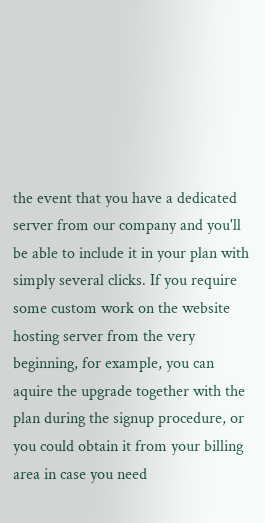the event that you have a dedicated server from our company and you'll be able to include it in your plan with simply several clicks. If you require some custom work on the website hosting server from the very beginning, for example, you can aquire the upgrade together with the plan during the signup procedure, or you could obtain it from your billing area in case you need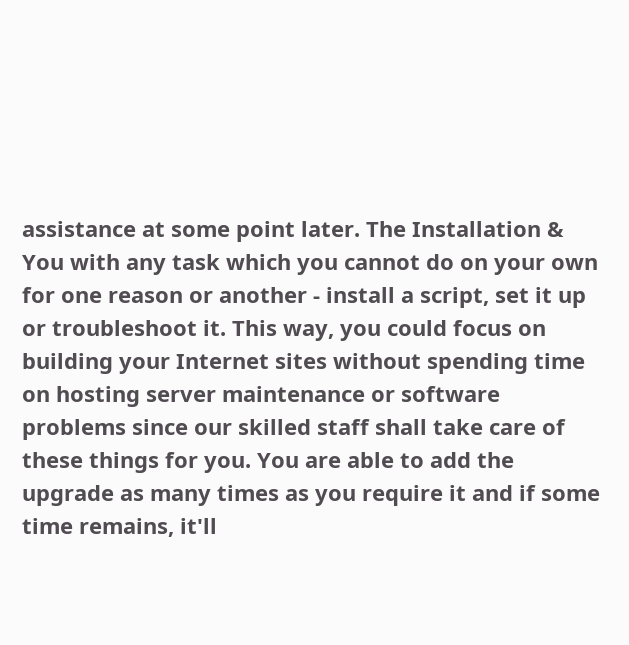assistance at some point later. The Installation & You with any task which you cannot do on your own for one reason or another - install a script, set it up or troubleshoot it. This way, you could focus on building your Internet sites without spending time on hosting server maintenance or software problems since our skilled staff shall take care of these things for you. You are able to add the upgrade as many times as you require it and if some time remains, it'll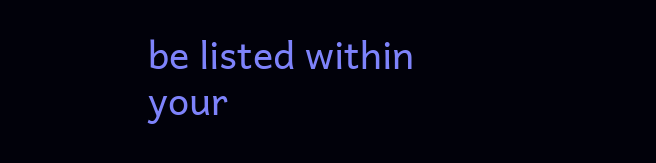be listed within your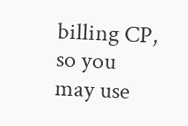billing CP, so you may use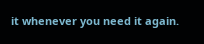it whenever you need it again.